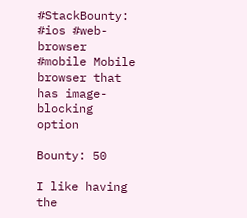#StackBounty: #ios #web-browser #mobile Mobile browser that has image-blocking option

Bounty: 50

I like having the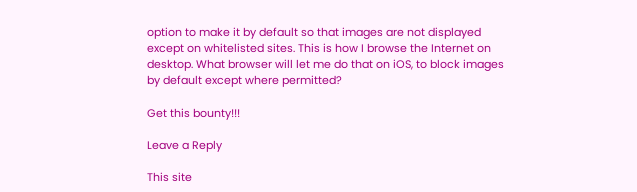option to make it by default so that images are not displayed except on whitelisted sites. This is how I browse the Internet on desktop. What browser will let me do that on iOS, to block images by default except where permitted?

Get this bounty!!!

Leave a Reply

This site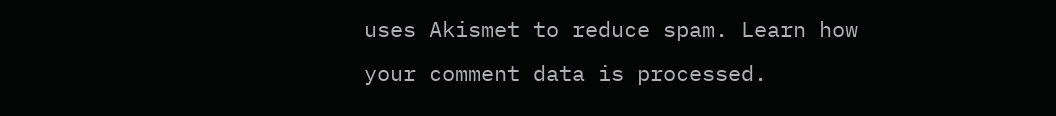uses Akismet to reduce spam. Learn how your comment data is processed.